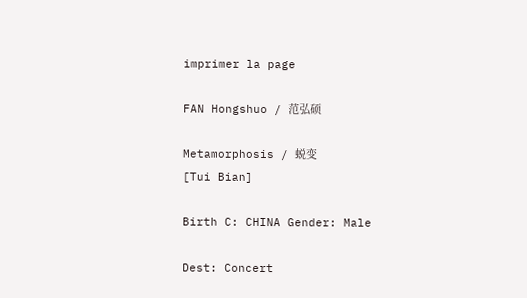imprimer la page

FAN Hongshuo / 范弘硕

Metamorphosis / 蜕变
[Tui Bian]

Birth C: CHINA Gender: Male

Dest: Concert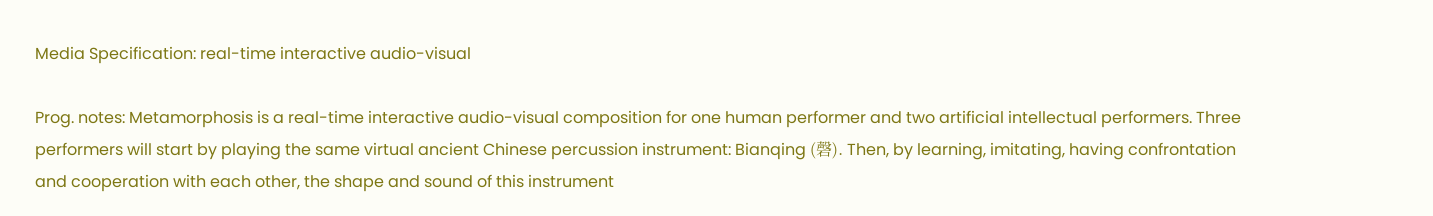Media Specification: real-time interactive audio-visual

Prog. notes: Metamorphosis is a real-time interactive audio-visual composition for one human performer and two artificial intellectual performers. Three performers will start by playing the same virtual ancient Chinese percussion instrument: Bianqing (磬). Then, by learning, imitating, having confrontation and cooperation with each other, the shape and sound of this instrument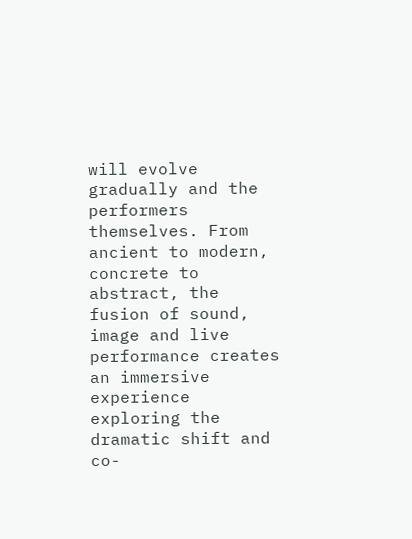will evolve gradually and the performers themselves. From ancient to modern, concrete to abstract, the fusion of sound, image and live performance creates an immersive experience exploring the dramatic shift and co-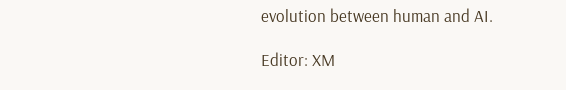evolution between human and AI.

Editor: XM